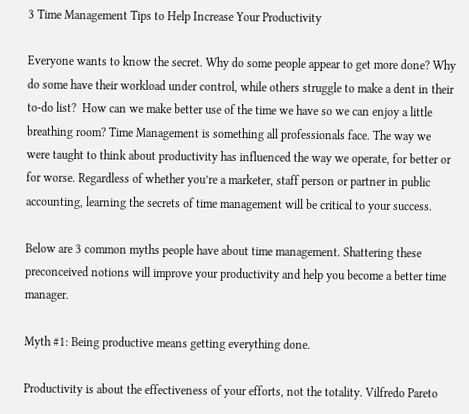3 Time Management Tips to Help Increase Your Productivity

Everyone wants to know the secret. Why do some people appear to get more done? Why do some have their workload under control, while others struggle to make a dent in their to-do list?  How can we make better use of the time we have so we can enjoy a little breathing room? Time Management is something all professionals face. The way we were taught to think about productivity has influenced the way we operate, for better or for worse. Regardless of whether you’re a marketer, staff person or partner in public accounting, learning the secrets of time management will be critical to your success.

Below are 3 common myths people have about time management. Shattering these preconceived notions will improve your productivity and help you become a better time manager.

Myth #1: Being productive means getting everything done.

Productivity is about the effectiveness of your efforts, not the totality. Vilfredo Pareto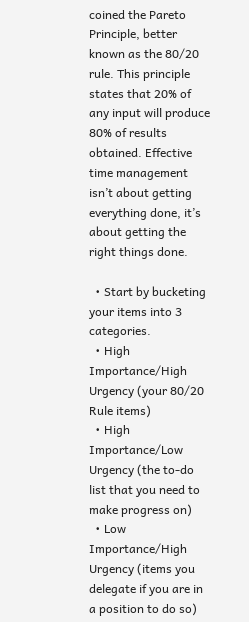coined the Pareto Principle, better known as the 80/20 rule. This principle states that 20% of any input will produce 80% of results obtained. Effective time management isn’t about getting everything done, it’s about getting the right things done.

  • Start by bucketing your items into 3 categories.
  • High Importance/High Urgency (your 80/20 Rule items)
  • High Importance/Low Urgency (the to-do list that you need to make progress on)
  • Low Importance/High Urgency (items you delegate if you are in a position to do so)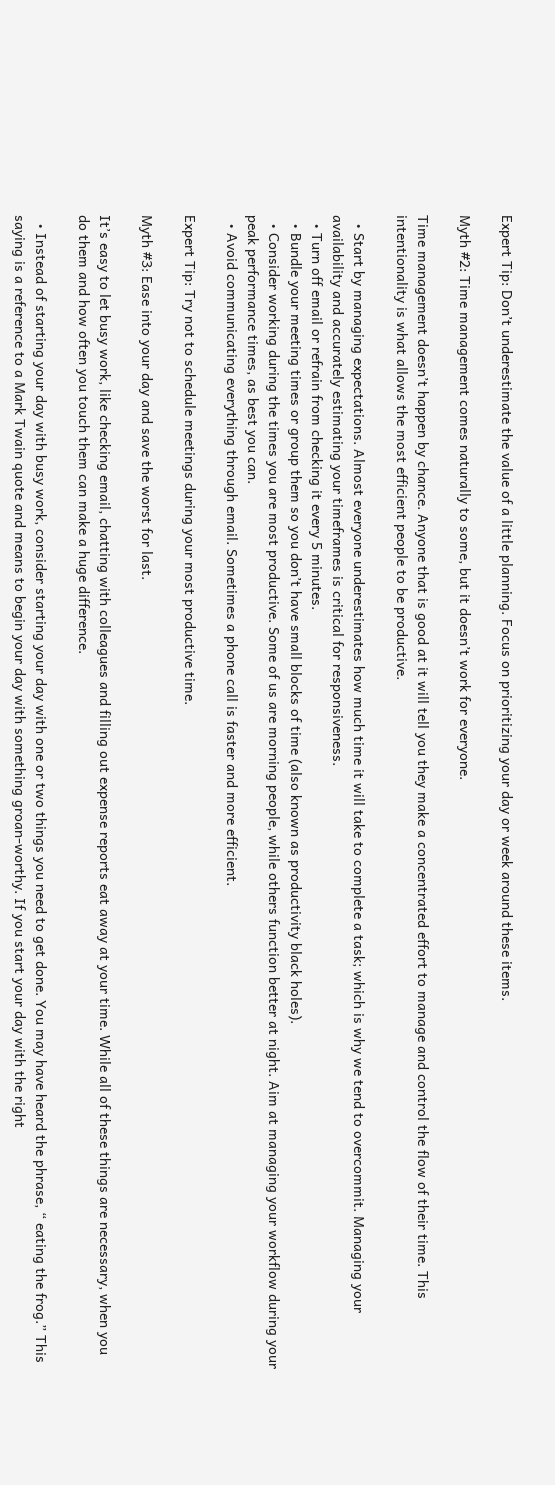Expert Tip: Don’t underestimate the value of a little planning. Focus on prioritizing your day or week around these items.

Myth #2: Time management comes naturally to some, but it doesn’t work for everyone.

Time management doesn’t happen by chance. Anyone that is good at it will tell you they make a concentrated effort to manage and control the flow of their time. This intentionality is what allows the most efficient people to be productive.

  • Start by managing expectations. Almost everyone underestimates how much time it will take to complete a task; which is why we tend to overcommit. Managing your availability and accurately estimating your timeframes is critical for responsiveness.
  • Turn off email or refrain from checking it every 5 minutes.
  • Bundle your meeting times or group them so you don’t have small blocks of time (also known as productivity black holes).
  • Consider working during the times you are most productive. Some of us are morning people, while others function better at night. Aim at managing your workflow during your peak performance times, as best you can.
  • Avoid communicating everything through email. Sometimes a phone call is faster and more efficient.

Expert Tip: Try not to schedule meetings during your most productive time.

Myth #3: Ease into your day and save the worst for last.

It’s easy to let busy work, like checking email, chatting with colleagues and filling out expense reports eat away at your time. While all of these things are necessary, when you do them and how often you touch them can make a huge difference.

  • Instead of starting your day with busy work, consider starting your day with one or two things you need to get done. You may have heard the phrase, “ eating the frog.” This saying is a reference to a Mark Twain quote and means to begin your day with something groan-worthy. If you start your day with the right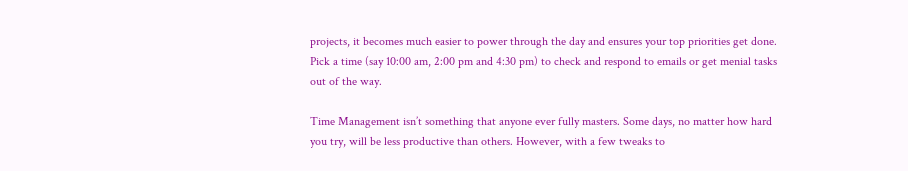projects, it becomes much easier to power through the day and ensures your top priorities get done. Pick a time (say 10:00 am, 2:00 pm and 4:30 pm) to check and respond to emails or get menial tasks out of the way.

Time Management isn’t something that anyone ever fully masters. Some days, no matter how hard you try, will be less productive than others. However, with a few tweaks to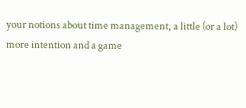your notions about time management, a little (or a lot) more intention and a game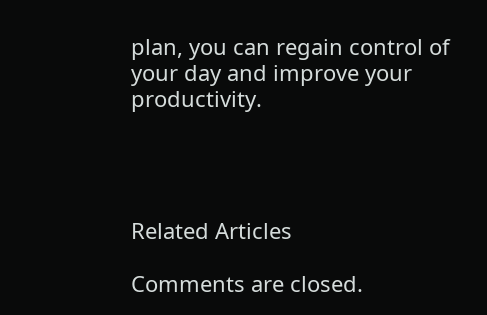plan, you can regain control of your day and improve your productivity.




Related Articles

Comments are closed.